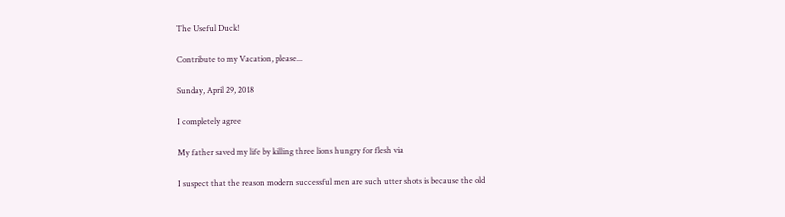The Useful Duck!

Contribute to my Vacation, please...

Sunday, April 29, 2018

I completely agree

My father saved my life by killing three lions hungry for flesh via

I suspect that the reason modern successful men are such utter shots is because the old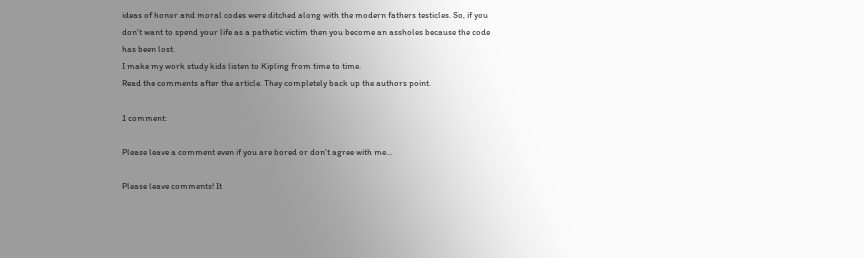ideas of honor and moral codes were ditched along with the modern fathers testicles. So, if you don't want to spend your life as a pathetic victim then you become an assholes because the code has been lost.
I make my work study kids listen to Kipling from time to time.
Read the comments after the article. They completely back up the authors point.

1 comment:

Please leave a comment even if you are bored or don't agree with me...

Please leave comments! It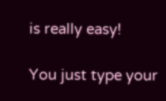is really easy!

You just type your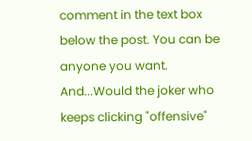comment in the text box below the post. You can be anyone you want.
And...Would the joker who keeps clicking "offensive"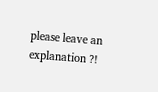please leave an explanation ?!